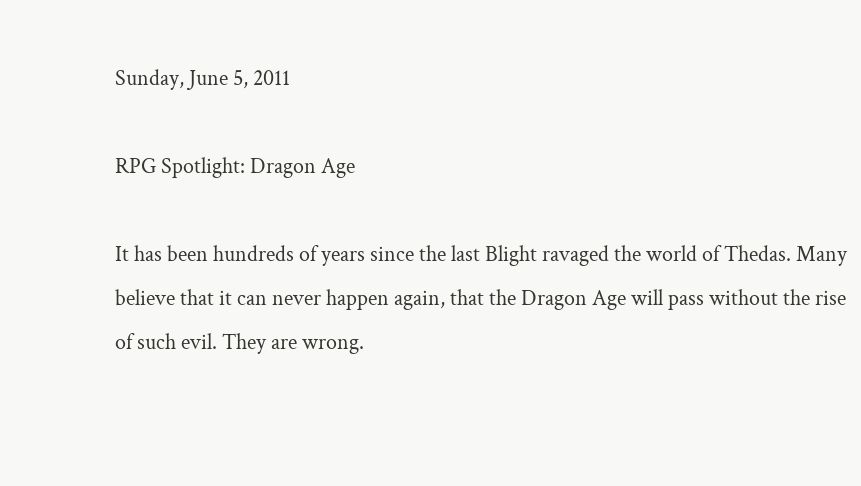Sunday, June 5, 2011

RPG Spotlight: Dragon Age

It has been hundreds of years since the last Blight ravaged the world of Thedas. Many believe that it can never happen again, that the Dragon Age will pass without the rise of such evil. They are wrong.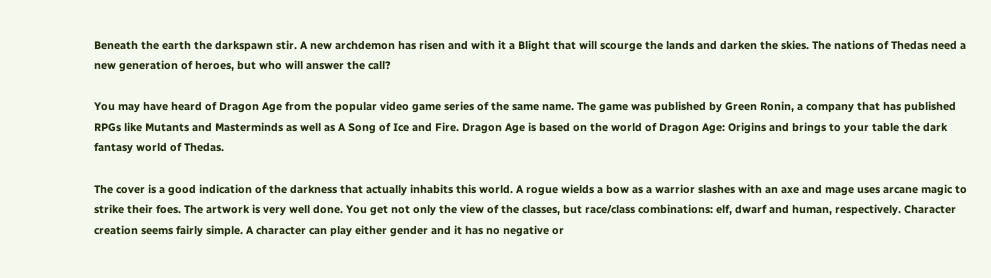Beneath the earth the darkspawn stir. A new archdemon has risen and with it a Blight that will scourge the lands and darken the skies. The nations of Thedas need a new generation of heroes, but who will answer the call?

You may have heard of Dragon Age from the popular video game series of the same name. The game was published by Green Ronin, a company that has published RPGs like Mutants and Masterminds as well as A Song of Ice and Fire. Dragon Age is based on the world of Dragon Age: Origins and brings to your table the dark fantasy world of Thedas.

The cover is a good indication of the darkness that actually inhabits this world. A rogue wields a bow as a warrior slashes with an axe and mage uses arcane magic to strike their foes. The artwork is very well done. You get not only the view of the classes, but race/class combinations: elf, dwarf and human, respectively. Character creation seems fairly simple. A character can play either gender and it has no negative or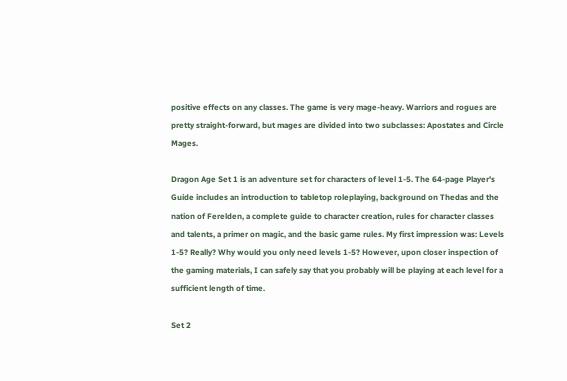positive effects on any classes. The game is very mage-heavy. Warriors and rogues are pretty straight-forward, but mages are divided into two subclasses: Apostates and Circle Mages.

Dragon Age Set 1 is an adventure set for characters of level 1-5. The 64-page Player's Guide includes an introduction to tabletop roleplaying, background on Thedas and the nation of Ferelden, a complete guide to character creation, rules for character classes and talents, a primer on magic, and the basic game rules. My first impression was: Levels 1-5? Really? Why would you only need levels 1-5? However, upon closer inspection of the gaming materials, I can safely say that you probably will be playing at each level for a sufficient length of time.

Set 2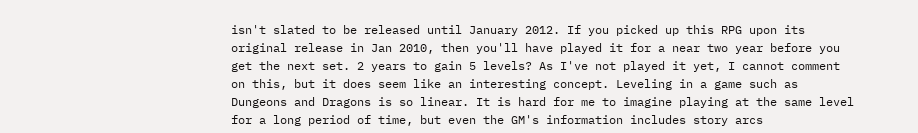isn't slated to be released until January 2012. If you picked up this RPG upon its original release in Jan 2010, then you'll have played it for a near two year before you get the next set. 2 years to gain 5 levels? As I've not played it yet, I cannot comment on this, but it does seem like an interesting concept. Leveling in a game such as Dungeons and Dragons is so linear. It is hard for me to imagine playing at the same level for a long period of time, but even the GM's information includes story arcs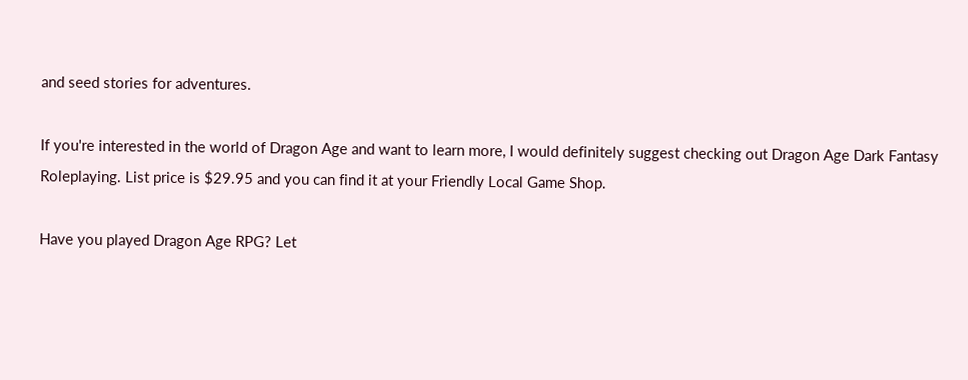and seed stories for adventures.

If you're interested in the world of Dragon Age and want to learn more, I would definitely suggest checking out Dragon Age Dark Fantasy Roleplaying. List price is $29.95 and you can find it at your Friendly Local Game Shop.

Have you played Dragon Age RPG? Let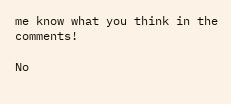me know what you think in the comments!

No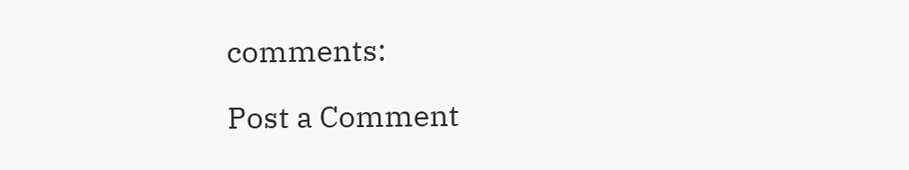comments:

Post a Comment